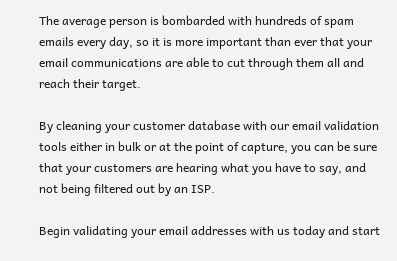The average person is bombarded with hundreds of spam emails every day, so it is more important than ever that your email communications are able to cut through them all and reach their target.

By cleaning your customer database with our email validation tools either in bulk or at the point of capture, you can be sure that your customers are hearing what you have to say, and not being filtered out by an ISP.

Begin validating your email addresses with us today and start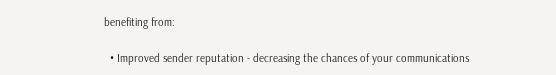benefiting from:

  • Improved sender reputation - decreasing the chances of your communications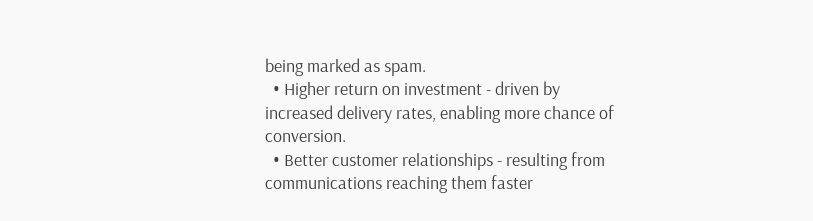being marked as spam.
  • Higher return on investment - driven by increased delivery rates, enabling more chance of conversion.
  • Better customer relationships - resulting from communications reaching them faster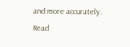and more accurately.
Read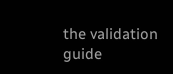the validation guide